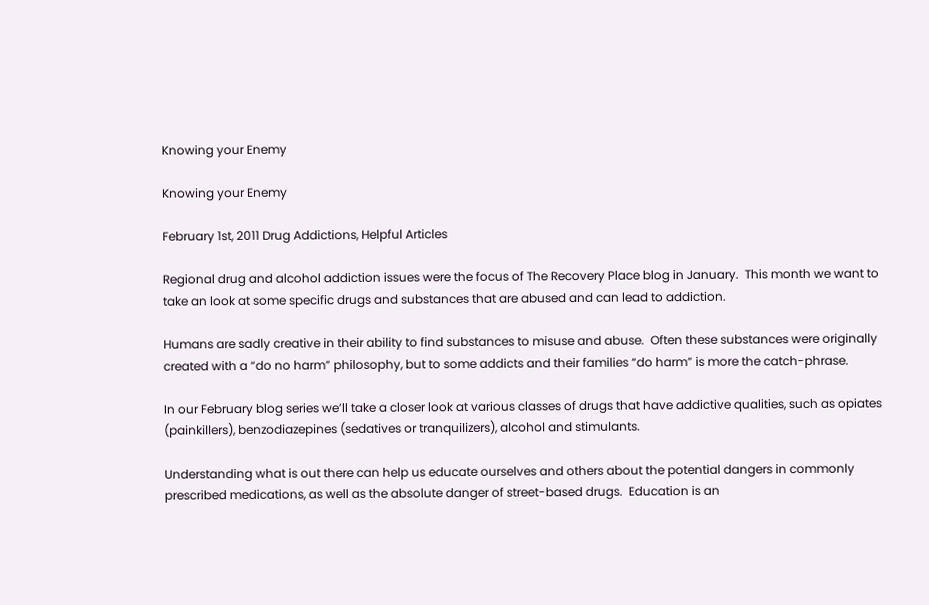Knowing your Enemy

Knowing your Enemy

February 1st, 2011 Drug Addictions, Helpful Articles

Regional drug and alcohol addiction issues were the focus of The Recovery Place blog in January.  This month we want to take an look at some specific drugs and substances that are abused and can lead to addiction.

Humans are sadly creative in their ability to find substances to misuse and abuse.  Often these substances were originally created with a “do no harm” philosophy, but to some addicts and their families “do harm” is more the catch-phrase.

In our February blog series we’ll take a closer look at various classes of drugs that have addictive qualities, such as opiates (painkillers), benzodiazepines (sedatives or tranquilizers), alcohol and stimulants.

Understanding what is out there can help us educate ourselves and others about the potential dangers in commonly prescribed medications, as well as the absolute danger of street-based drugs.  Education is an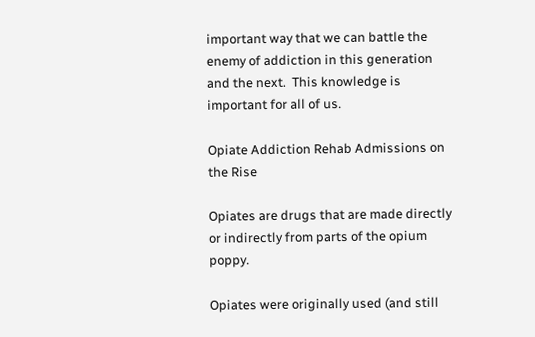important way that we can battle the enemy of addiction in this generation and the next.  This knowledge is important for all of us.

Opiate Addiction Rehab Admissions on the Rise

Opiates are drugs that are made directly or indirectly from parts of the opium poppy.

Opiates were originally used (and still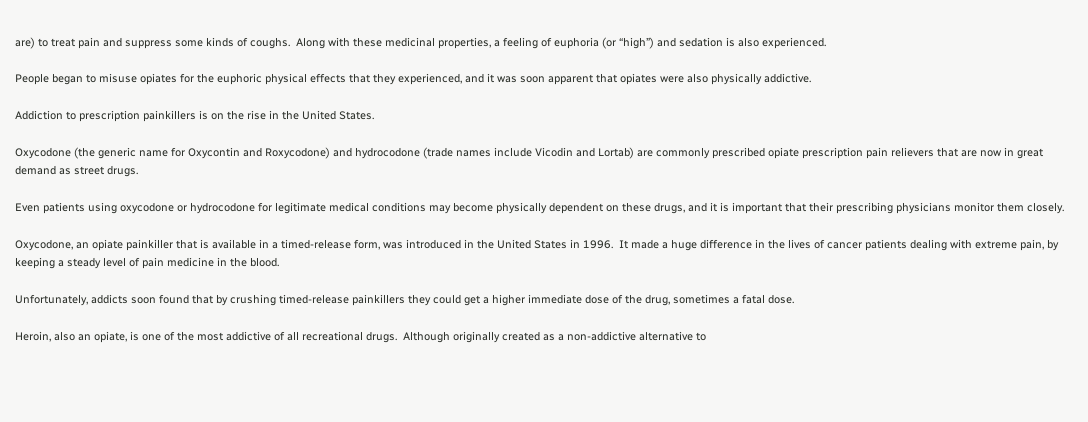are) to treat pain and suppress some kinds of coughs.  Along with these medicinal properties, a feeling of euphoria (or “high”) and sedation is also experienced.

People began to misuse opiates for the euphoric physical effects that they experienced, and it was soon apparent that opiates were also physically addictive.

Addiction to prescription painkillers is on the rise in the United States.

Oxycodone (the generic name for Oxycontin and Roxycodone) and hydrocodone (trade names include Vicodin and Lortab) are commonly prescribed opiate prescription pain relievers that are now in great demand as street drugs.

Even patients using oxycodone or hydrocodone for legitimate medical conditions may become physically dependent on these drugs, and it is important that their prescribing physicians monitor them closely.

Oxycodone, an opiate painkiller that is available in a timed-release form, was introduced in the United States in 1996.  It made a huge difference in the lives of cancer patients dealing with extreme pain, by keeping a steady level of pain medicine in the blood.

Unfortunately, addicts soon found that by crushing timed-release painkillers they could get a higher immediate dose of the drug, sometimes a fatal dose.

Heroin, also an opiate, is one of the most addictive of all recreational drugs.  Although originally created as a non-addictive alternative to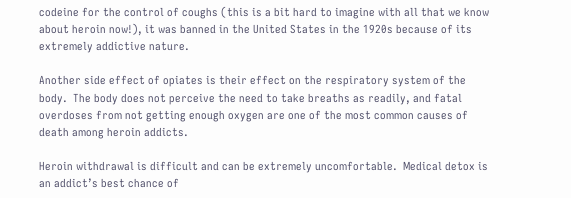codeine for the control of coughs (this is a bit hard to imagine with all that we know about heroin now!), it was banned in the United States in the 1920s because of its extremely addictive nature.

Another side effect of opiates is their effect on the respiratory system of the body.  The body does not perceive the need to take breaths as readily, and fatal overdoses from not getting enough oxygen are one of the most common causes of death among heroin addicts.

Heroin withdrawal is difficult and can be extremely uncomfortable.  Medical detox is an addict’s best chance of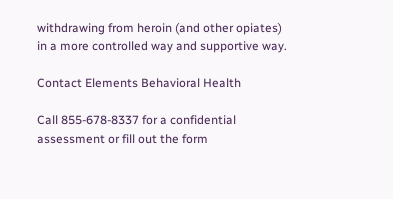withdrawing from heroin (and other opiates) in a more controlled way and supportive way.

Contact Elements Behavioral Health

Call 855-678-8337 for a confidential assessment or fill out the form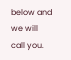below and we will call you.